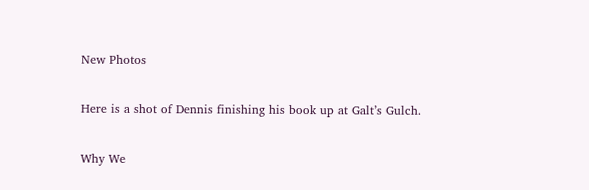New Photos

Here is a shot of Dennis finishing his book up at Galt’s Gulch.

Why We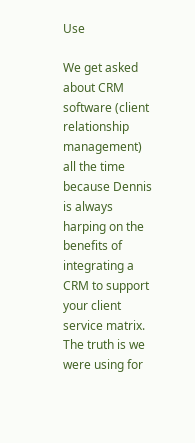Use

We get asked about CRM software (client relationship management) all the time because Dennis is always harping on the benefits of integrating a CRM to support your client service matrix. The truth is we were using for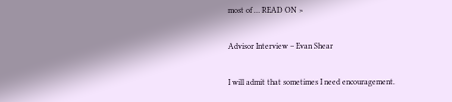most of … READ ON >

Advisor Interview – Evan Shear

I will admit that sometimes I need encouragement.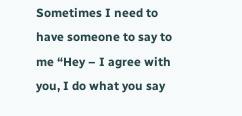Sometimes I need to have someone to say to me “Hey – I agree with you, I do what you say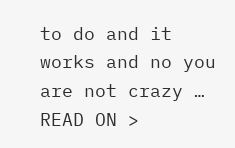to do and it works and no you are not crazy … READ ON >